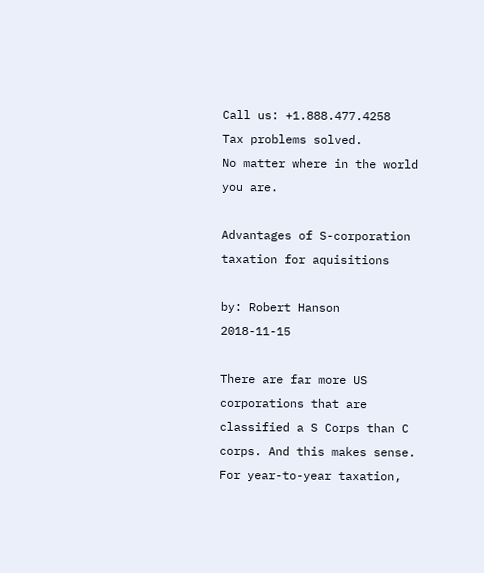Call us: +1.888.477.4258
Tax problems solved.
No matter where in the world you are.

Advantages of S-corporation taxation for aquisitions

by: Robert Hanson   2018-11-15

There are far more US corporations that are classified a S Corps than C corps. And this makes sense. For year-to-year taxation,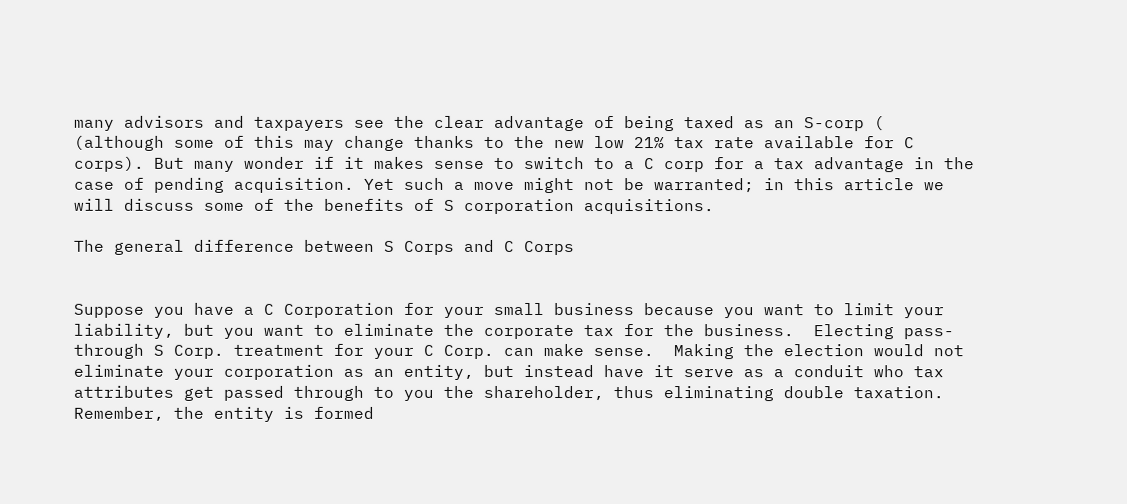many advisors and taxpayers see the clear advantage of being taxed as an S-corp ( (although some of this may change thanks to the new low 21% tax rate available for C corps). But many wonder if it makes sense to switch to a C corp for a tax advantage in the case of pending acquisition. Yet such a move might not be warranted; in this article we will discuss some of the benefits of S corporation acquisitions.

The general difference between S Corps and C Corps


Suppose you have a C Corporation for your small business because you want to limit your liability, but you want to eliminate the corporate tax for the business.  Electing pass-through S Corp. treatment for your C Corp. can make sense.  Making the election would not eliminate your corporation as an entity, but instead have it serve as a conduit who tax attributes get passed through to you the shareholder, thus eliminating double taxation.  Remember, the entity is formed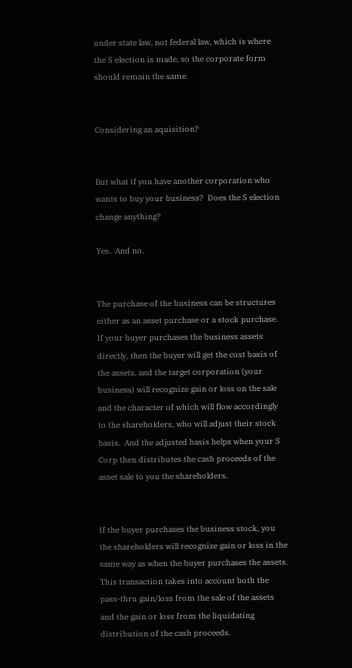under state law, not federal law, which is where the S election is made, so the corporate form should remain the same.


Considering an aquisition?


But what if you have another corporation who wants to buy your business?  Does the S election change anything?

Yes.  And no.


The purchase of the business can be structures either as an asset purchase or a stock purchase.  If your buyer purchases the business assets directly, then the buyer will get the cost basis of the assets, and the target corporation (your business) will recognize gain or loss on the sale and the character of which will flow accordingly to the shareholders, who will adjust their stock basis.  And the adjusted basis helps when your S Corp then distributes the cash proceeds of the asset sale to you the shareholders.


If the buyer purchases the business stock, you the shareholders will recognize gain or loss in the same way as when the buyer purchases the assets.  This transaction takes into account both the pass-thru gain/loss from the sale of the assets and the gain or loss from the liquidating distribution of the cash proceeds.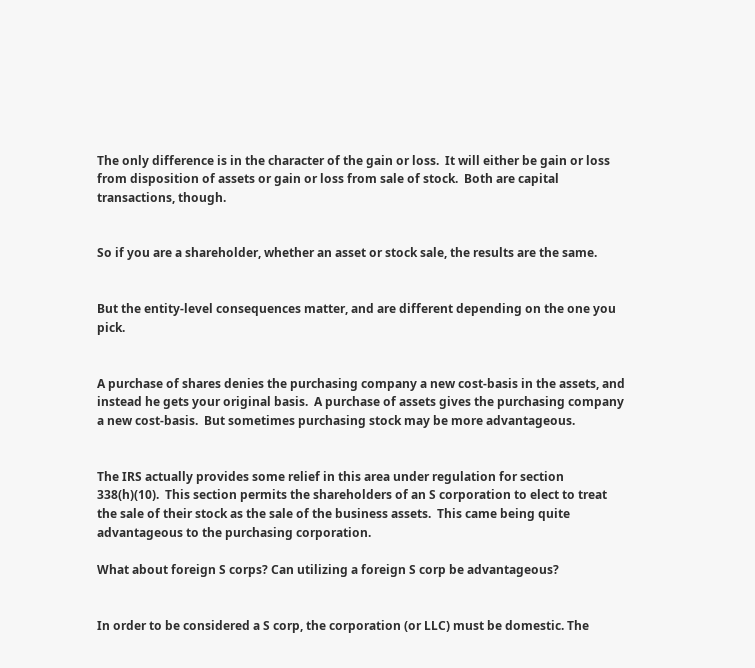The only difference is in the character of the gain or loss.  It will either be gain or loss from disposition of assets or gain or loss from sale of stock.  Both are capital transactions, though.


So if you are a shareholder, whether an asset or stock sale, the results are the same.


But the entity-level consequences matter, and are different depending on the one you pick.


A purchase of shares denies the purchasing company a new cost-basis in the assets, and instead he gets your original basis.  A purchase of assets gives the purchasing company a new cost-basis.  But sometimes purchasing stock may be more advantageous.


The IRS actually provides some relief in this area under regulation for section 338(h)(10).  This section permits the shareholders of an S corporation to elect to treat the sale of their stock as the sale of the business assets.  This came being quite advantageous to the purchasing corporation.

What about foreign S corps? Can utilizing a foreign S corp be advantageous?


In order to be considered a S corp, the corporation (or LLC) must be domestic. The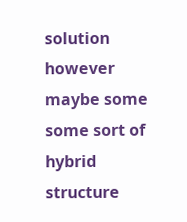solution however maybe some some sort of hybrid structure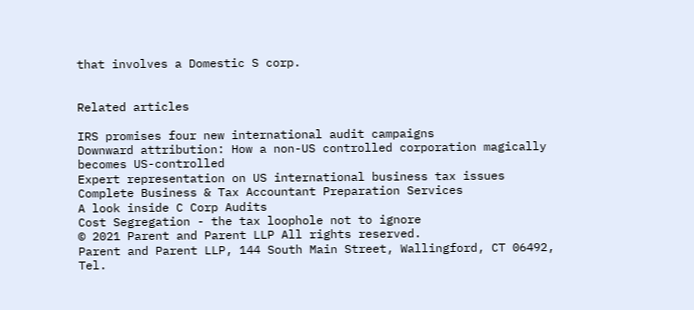that involves a Domestic S corp.


Related articles

IRS promises four new international audit campaigns
Downward attribution: How a non-US controlled corporation magically becomes US-controlled
Expert representation on US international business tax issues
Complete Business & Tax Accountant Preparation Services
A look inside C Corp Audits
Cost Segregation - the tax loophole not to ignore
© 2021 Parent and Parent LLP All rights reserved.
Parent and Parent LLP, 144 South Main Street, Wallingford, CT 06492,
Tel.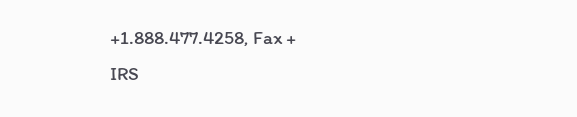+1.888.477.4258, Fax +
IRS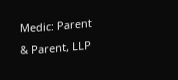Medic: Parent & Parent, LLP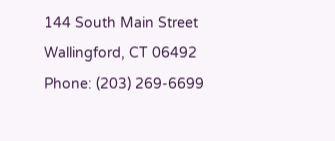144 South Main Street Wallingford, CT 06492
Phone: (203) 269-6699